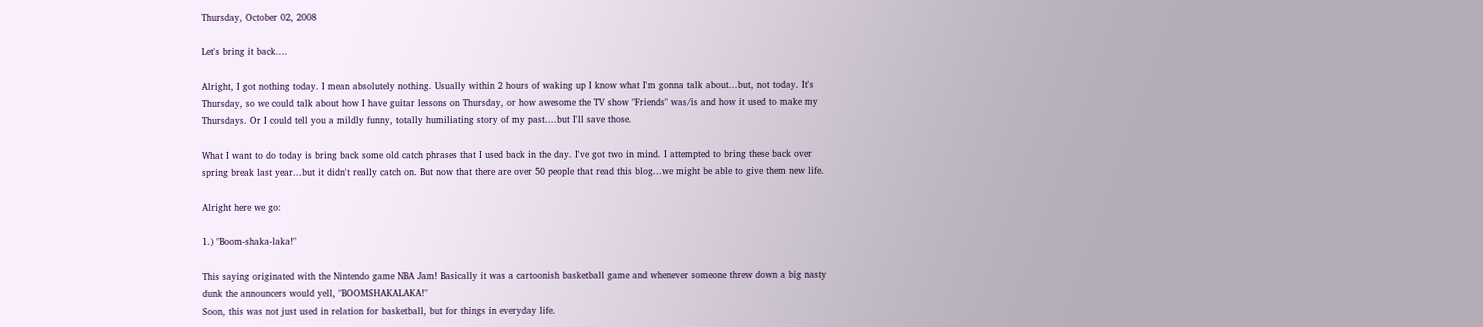Thursday, October 02, 2008

Let's bring it back....

Alright, I got nothing today. I mean absolutely nothing. Usually within 2 hours of waking up I know what I'm gonna talk about...but, not today. It's Thursday, so we could talk about how I have guitar lessons on Thursday, or how awesome the TV show "Friends" was/is and how it used to make my Thursdays. Or I could tell you a mildly funny, totally humiliating story of my past....but I'll save those.

What I want to do today is bring back some old catch phrases that I used back in the day. I've got two in mind. I attempted to bring these back over spring break last year...but it didn't really catch on. But now that there are over 50 people that read this blog...we might be able to give them new life.

Alright here we go:

1.) "Boom-shaka-laka!"

This saying originated with the Nintendo game NBA Jam! Basically it was a cartoonish basketball game and whenever someone threw down a big nasty dunk the announcers would yell, "BOOMSHAKALAKA!"
Soon, this was not just used in relation for basketball, but for things in everyday life.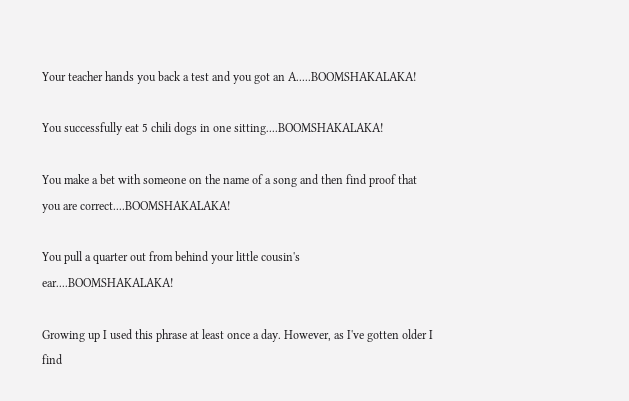Your teacher hands you back a test and you got an A.....BOOMSHAKALAKA!

You successfully eat 5 chili dogs in one sitting....BOOMSHAKALAKA!

You make a bet with someone on the name of a song and then find proof that you are correct....BOOMSHAKALAKA!

You pull a quarter out from behind your little cousin's ear....BOOMSHAKALAKA!

Growing up I used this phrase at least once a day. However, as I've gotten older I find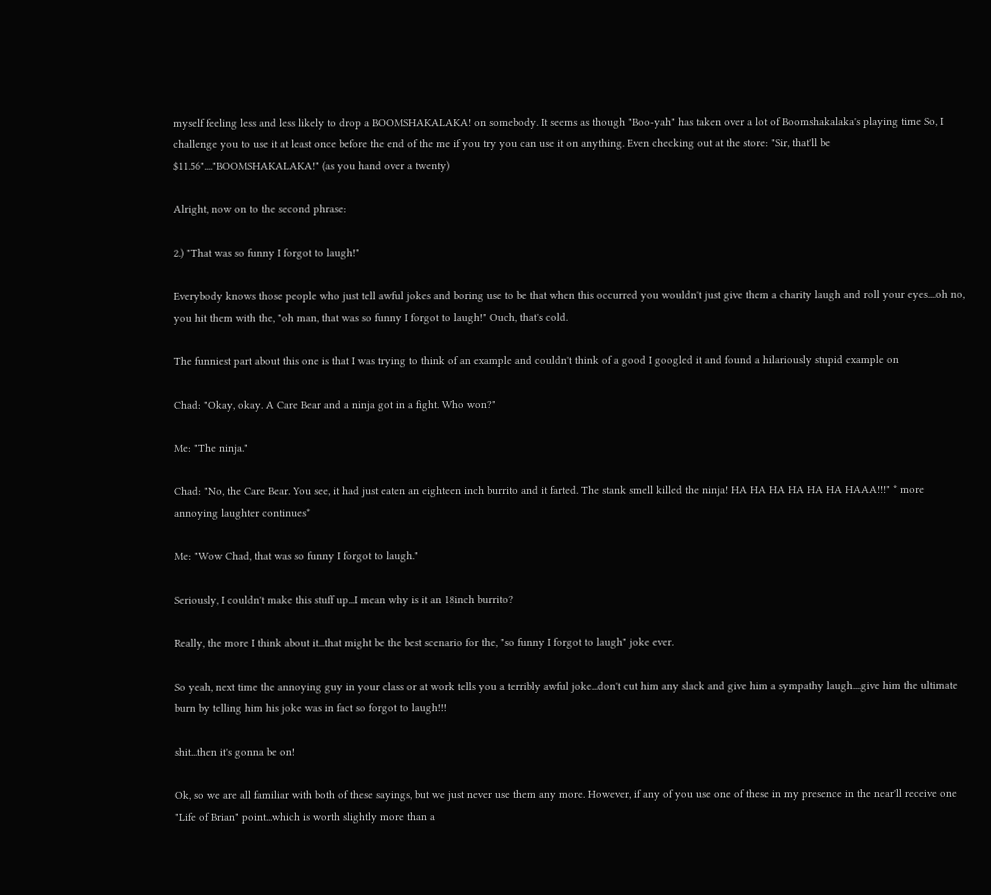myself feeling less and less likely to drop a BOOMSHAKALAKA! on somebody. It seems as though "Boo-yah" has taken over a lot of Boomshakalaka's playing time So, I challenge you to use it at least once before the end of the me if you try you can use it on anything. Even checking out at the store: "Sir, that'll be $11.56"...."BOOMSHAKALAKA!" (as you hand over a twenty)

Alright, now on to the second phrase:

2.) "That was so funny I forgot to laugh!"

Everybody knows those people who just tell awful jokes and boring use to be that when this occurred you wouldn't just give them a charity laugh and roll your eyes....oh no, you hit them with the, "oh man, that was so funny I forgot to laugh!" Ouch, that's cold.

The funniest part about this one is that I was trying to think of an example and couldn't think of a good I googled it and found a hilariously stupid example on

Chad: "Okay, okay. A Care Bear and a ninja got in a fight. Who won?"

Me: "The ninja."

Chad: "No, the Care Bear. You see, it had just eaten an eighteen inch burrito and it farted. The stank smell killed the ninja! HA HA HA HA HA HA HAAA!!!" * more annoying laughter continues*

Me: "Wow Chad, that was so funny I forgot to laugh."

Seriously, I couldn't make this stuff up...I mean why is it an 18inch burrito?

Really, the more I think about it...that might be the best scenario for the, "so funny I forgot to laugh" joke ever.

So yeah, next time the annoying guy in your class or at work tells you a terribly awful joke...don't cut him any slack and give him a sympathy laugh....give him the ultimate burn by telling him his joke was in fact so forgot to laugh!!!

shit...then it's gonna be on!

Ok, so we are all familiar with both of these sayings, but we just never use them any more. However, if any of you use one of these in my presence in the near'll receive one "Life of Brian" point...which is worth slightly more than a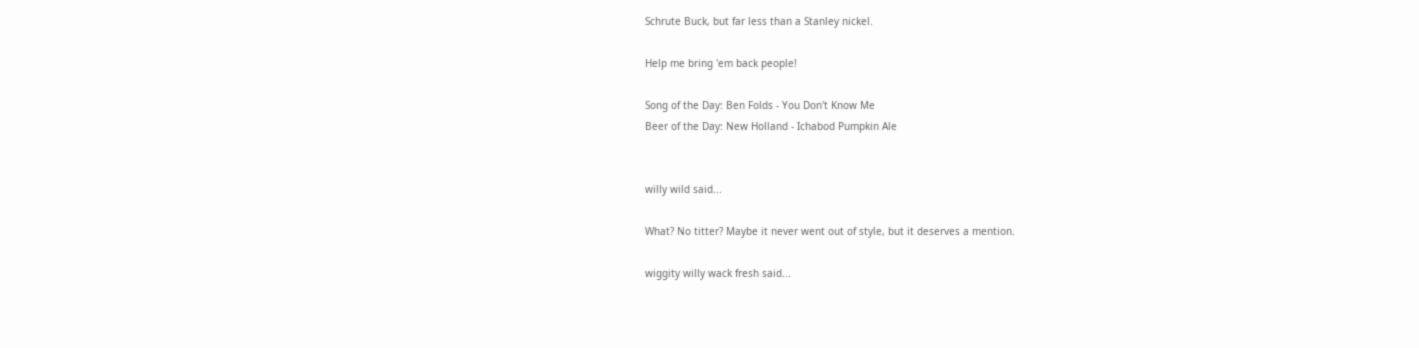Schrute Buck, but far less than a Stanley nickel.

Help me bring 'em back people!

Song of the Day: Ben Folds - You Don't Know Me
Beer of the Day: New Holland - Ichabod Pumpkin Ale


willy wild said...

What? No titter? Maybe it never went out of style, but it deserves a mention.

wiggity willy wack fresh said...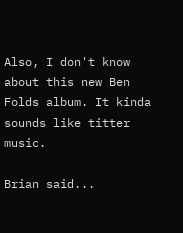Also, I don't know about this new Ben Folds album. It kinda sounds like titter music.

Brian said...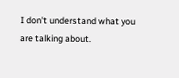I don't understand what you are talking about.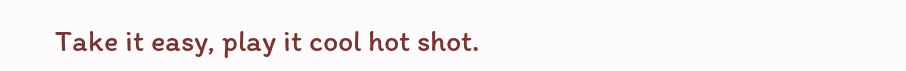Take it easy, play it cool hot shot.